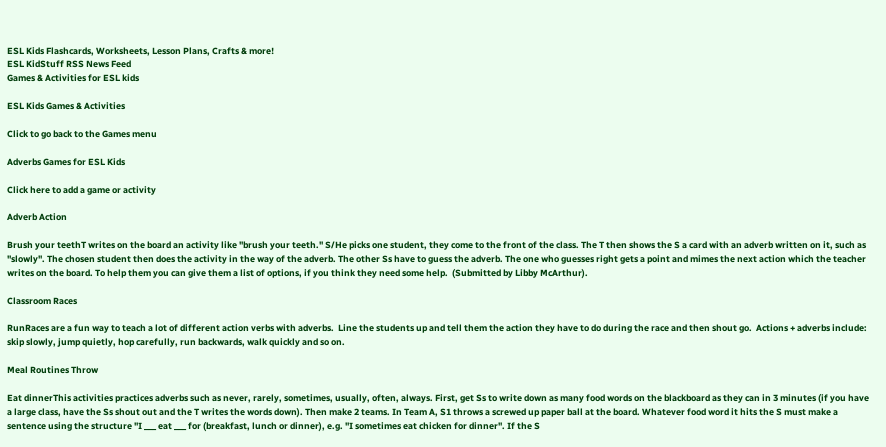ESL Kids Flashcards, Worksheets, Lesson Plans, Crafts & more!
ESL KidStuff RSS News Feed
Games & Activities for ESL kids

ESL Kids Games & Activities

Click to go back to the Games menu

Adverbs Games for ESL Kids

Click here to add a game or activity

Adverb Action

Brush your teethT writes on the board an activity like "brush your teeth." S/He picks one student, they come to the front of the class. The T then shows the S a card with an adverb written on it, such as "slowly". The chosen student then does the activity in the way of the adverb. The other Ss have to guess the adverb. The one who guesses right gets a point and mimes the next action which the teacher writes on the board. To help them you can give them a list of options, if you think they need some help.  (Submitted by Libby McArthur).

Classroom Races

RunRaces are a fun way to teach a lot of different action verbs with adverbs.  Line the students up and tell them the action they have to do during the race and then shout go.  Actions + adverbs include: skip slowly, jump quietly, hop carefully, run backwards, walk quickly and so on.

Meal Routines Throw

Eat dinnerThis activities practices adverbs such as never, rarely, sometimes, usually, often, always. First, get Ss to write down as many food words on the blackboard as they can in 3 minutes (if you have a large class, have the Ss shout out and the T writes the words down). Then make 2 teams. In Team A, S1 throws a screwed up paper ball at the board. Whatever food word it hits the S must make a sentence using the structure "I ___ eat ___ for (breakfast, lunch or dinner), e.g. "I sometimes eat chicken for dinner". If the S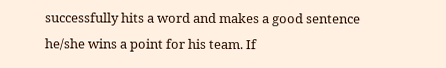successfully hits a word and makes a good sentence he/she wins a point for his team. If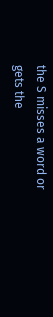the S misses a word or gets the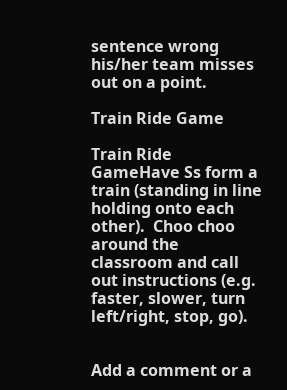sentence wrong his/her team misses out on a point.

Train Ride Game

Train Ride GameHave Ss form a train (standing in line holding onto each other).  Choo choo around the classroom and call out instructions (e.g. faster, slower, turn left/right, stop, go).


Add a comment or a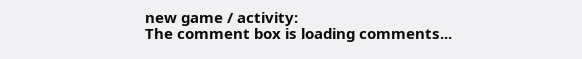new game / activity:
The comment box is loading comments...